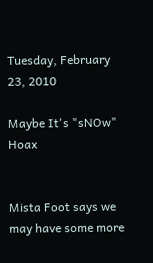Tuesday, February 23, 2010

Maybe It's "sNOw" Hoax


Mista Foot says we may have some more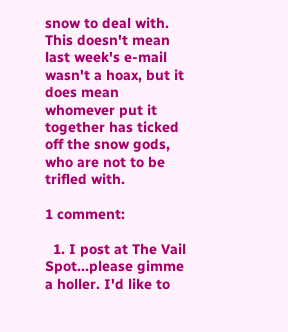snow to deal with. This doesn't mean last week's e-mail wasn't a hoax, but it does mean whomever put it together has ticked off the snow gods, who are not to be trifled with.

1 comment:

  1. I post at The Vail Spot...please gimme a holler. I'd like to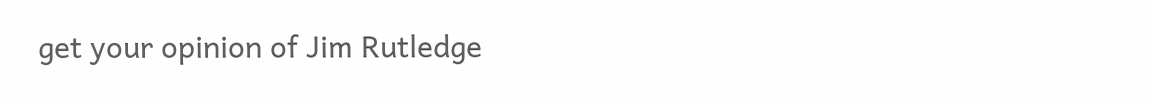get your opinion of Jim Rutledge